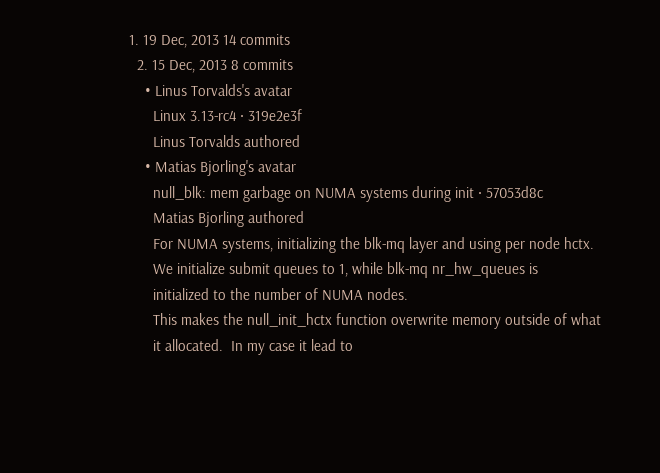1. 19 Dec, 2013 14 commits
  2. 15 Dec, 2013 8 commits
    • Linus Torvalds's avatar
      Linux 3.13-rc4 · 319e2e3f
      Linus Torvalds authored
    • Matias Bjorling's avatar
      null_blk: mem garbage on NUMA systems during init · 57053d8c
      Matias Bjorling authored
      For NUMA systems, initializing the blk-mq layer and using per node hctx.
      We initialize submit queues to 1, while blk-mq nr_hw_queues is
      initialized to the number of NUMA nodes.
      This makes the null_init_hctx function overwrite memory outside of what
      it allocated.  In my case it lead to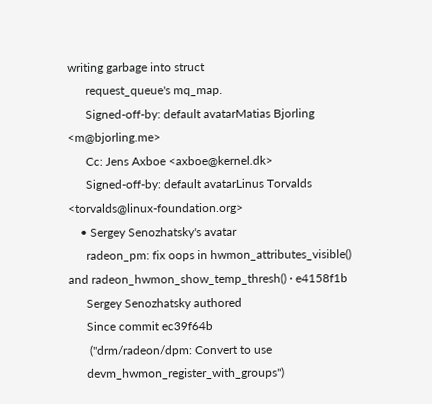writing garbage into struct
      request_queue's mq_map.
      Signed-off-by: default avatarMatias Bjorling <m@bjorling.me>
      Cc: Jens Axboe <axboe@kernel.dk>
      Signed-off-by: default avatarLinus Torvalds <torvalds@linux-foundation.org>
    • Sergey Senozhatsky's avatar
      radeon_pm: fix oops in hwmon_attributes_visible() and radeon_hwmon_show_temp_thresh() · e4158f1b
      Sergey Senozhatsky authored
      Since commit ec39f64b
       ("drm/radeon/dpm: Convert to use
      devm_hwmon_register_with_groups")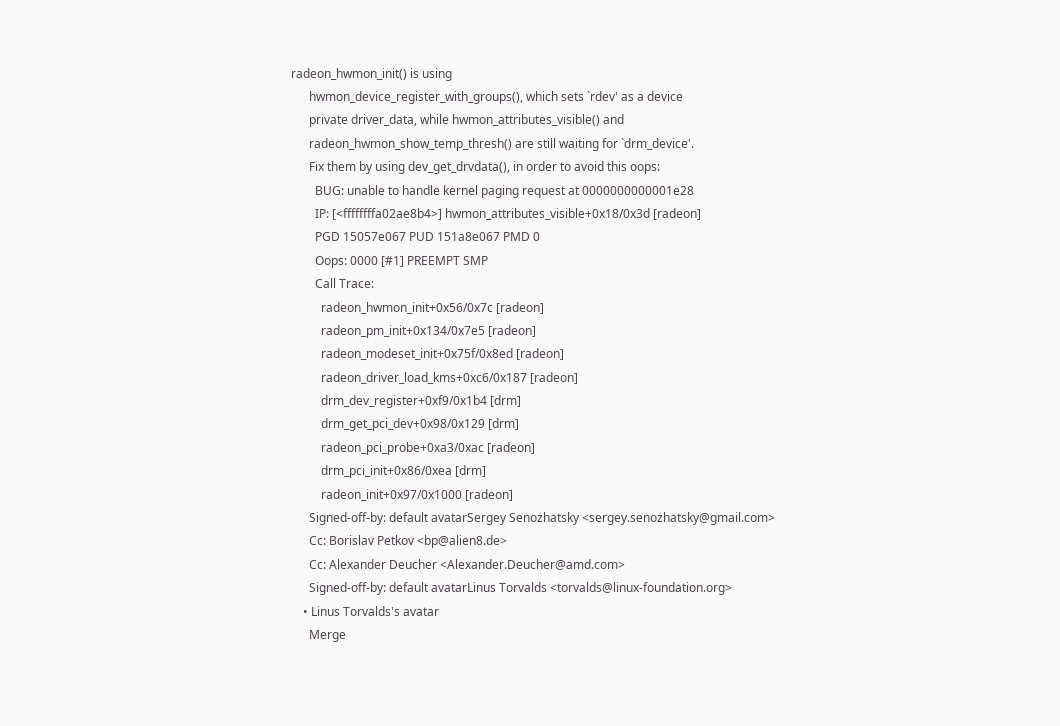radeon_hwmon_init() is using
      hwmon_device_register_with_groups(), which sets `rdev' as a device
      private driver_data, while hwmon_attributes_visible() and
      radeon_hwmon_show_temp_thresh() are still waiting for `drm_device'.
      Fix them by using dev_get_drvdata(), in order to avoid this oops:
        BUG: unable to handle kernel paging request at 0000000000001e28
        IP: [<ffffffffa02ae8b4>] hwmon_attributes_visible+0x18/0x3d [radeon]
        PGD 15057e067 PUD 151a8e067 PMD 0
        Oops: 0000 [#1] PREEMPT SMP
        Call Trace:
          radeon_hwmon_init+0x56/0x7c [radeon]
          radeon_pm_init+0x134/0x7e5 [radeon]
          radeon_modeset_init+0x75f/0x8ed [radeon]
          radeon_driver_load_kms+0xc6/0x187 [radeon]
          drm_dev_register+0xf9/0x1b4 [drm]
          drm_get_pci_dev+0x98/0x129 [drm]
          radeon_pci_probe+0xa3/0xac [radeon]
          drm_pci_init+0x86/0xea [drm]
          radeon_init+0x97/0x1000 [radeon]
      Signed-off-by: default avatarSergey Senozhatsky <sergey.senozhatsky@gmail.com>
      Cc: Borislav Petkov <bp@alien8.de>
      Cc: Alexander Deucher <Alexander.Deucher@amd.com>
      Signed-off-by: default avatarLinus Torvalds <torvalds@linux-foundation.org>
    • Linus Torvalds's avatar
      Merge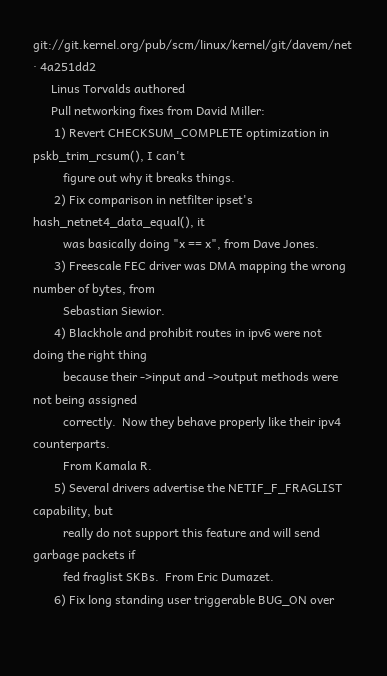git://git.kernel.org/pub/scm/linux/kernel/git/davem/net · 4a251dd2
      Linus Torvalds authored
      Pull networking fixes from David Miller:
       1) Revert CHECKSUM_COMPLETE optimization in pskb_trim_rcsum(), I can't
          figure out why it breaks things.
       2) Fix comparison in netfilter ipset's hash_netnet4_data_equal(), it
          was basically doing "x == x", from Dave Jones.
       3) Freescale FEC driver was DMA mapping the wrong number of bytes, from
          Sebastian Siewior.
       4) Blackhole and prohibit routes in ipv6 were not doing the right thing
          because their ->input and ->output methods were not being assigned
          correctly.  Now they behave properly like their ipv4 counterparts.
          From Kamala R.
       5) Several drivers advertise the NETIF_F_FRAGLIST capability, but
          really do not support this feature and will send garbage packets if
          fed fraglist SKBs.  From Eric Dumazet.
       6) Fix long standing user triggerable BUG_ON over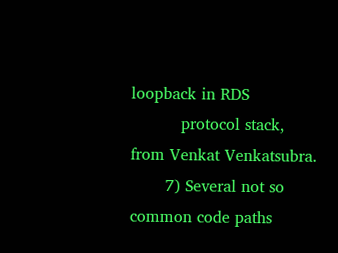loopback in RDS
          protocol stack, from Venkat Venkatsubra.
       7) Several not so common code paths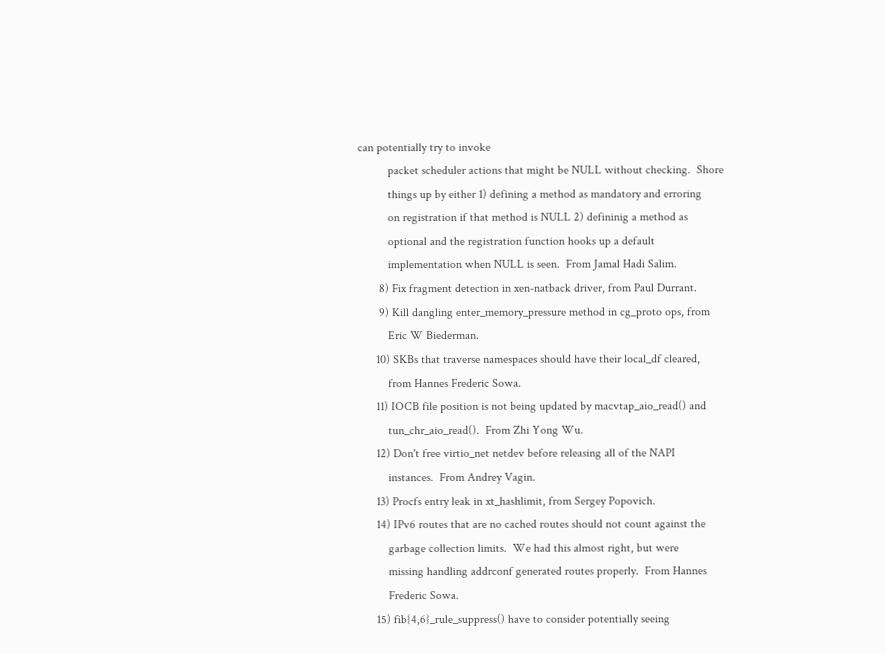can potentially try to invoke
          packet scheduler actions that might be NULL without checking.  Shore
          things up by either 1) defining a method as mandatory and erroring
          on registration if that method is NULL 2) defininig a method as
          optional and the registration function hooks up a default
          implementation when NULL is seen.  From Jamal Hadi Salim.
       8) Fix fragment detection in xen-natback driver, from Paul Durrant.
       9) Kill dangling enter_memory_pressure method in cg_proto ops, from
          Eric W Biederman.
      10) SKBs that traverse namespaces should have their local_df cleared,
          from Hannes Frederic Sowa.
      11) IOCB file position is not being updated by macvtap_aio_read() and
          tun_chr_aio_read().  From Zhi Yong Wu.
      12) Don't free virtio_net netdev before releasing all of the NAPI
          instances.  From Andrey Vagin.
      13) Procfs entry leak in xt_hashlimit, from Sergey Popovich.
      14) IPv6 routes that are no cached routes should not count against the
          garbage collection limits.  We had this almost right, but were
          missing handling addrconf generated routes properly.  From Hannes
          Frederic Sowa.
      15) fib{4,6}_rule_suppress() have to consider potentially seeing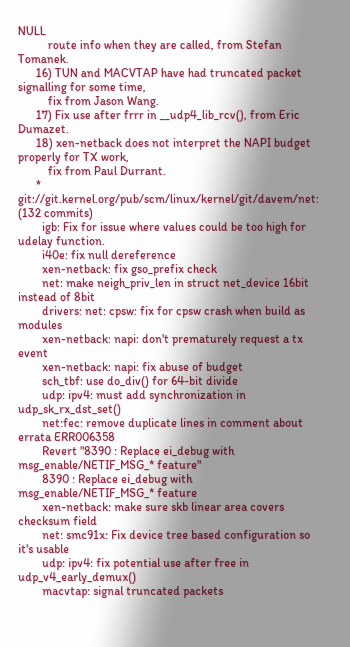NULL
          route info when they are called, from Stefan Tomanek.
      16) TUN and MACVTAP have had truncated packet signalling for some time,
          fix from Jason Wang.
      17) Fix use after frrr in __udp4_lib_rcv(), from Eric Dumazet.
      18) xen-netback does not interpret the NAPI budget properly for TX work,
          fix from Paul Durrant.
      * git://git.kernel.org/pub/scm/linux/kernel/git/davem/net: (132 commits)
        igb: Fix for issue where values could be too high for udelay function.
        i40e: fix null dereference
        xen-netback: fix gso_prefix check
        net: make neigh_priv_len in struct net_device 16bit instead of 8bit
        drivers: net: cpsw: fix for cpsw crash when build as modules
        xen-netback: napi: don't prematurely request a tx event
        xen-netback: napi: fix abuse of budget
        sch_tbf: use do_div() for 64-bit divide
        udp: ipv4: must add synchronization in udp_sk_rx_dst_set()
        net:fec: remove duplicate lines in comment about errata ERR006358
        Revert "8390 : Replace ei_debug with msg_enable/NETIF_MSG_* feature"
        8390 : Replace ei_debug with msg_enable/NETIF_MSG_* feature
        xen-netback: make sure skb linear area covers checksum field
        net: smc91x: Fix device tree based configuration so it's usable
        udp: ipv4: fix potential use after free in udp_v4_early_demux()
        macvtap: signal truncated packets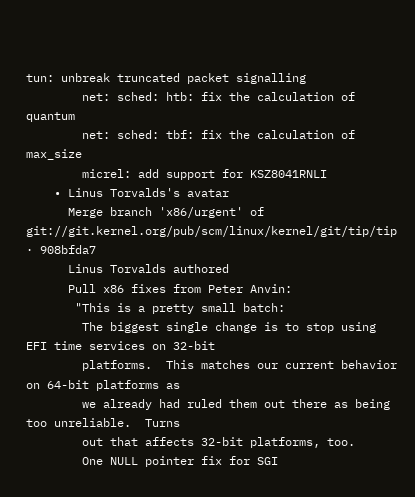tun: unbreak truncated packet signalling
        net: sched: htb: fix the calculation of quantum
        net: sched: tbf: fix the calculation of max_size
        micrel: add support for KSZ8041RNLI
    • Linus Torvalds's avatar
      Merge branch 'x86/urgent' of git://git.kernel.org/pub/scm/linux/kernel/git/tip/tip · 908bfda7
      Linus Torvalds authored
      Pull x86 fixes from Peter Anvin:
       "This is a pretty small batch:
        The biggest single change is to stop using EFI time services on 32-bit
        platforms.  This matches our current behavior on 64-bit platforms as
        we already had ruled them out there as being too unreliable.  Turns
        out that affects 32-bit platforms, too.
        One NULL pointer fix for SGI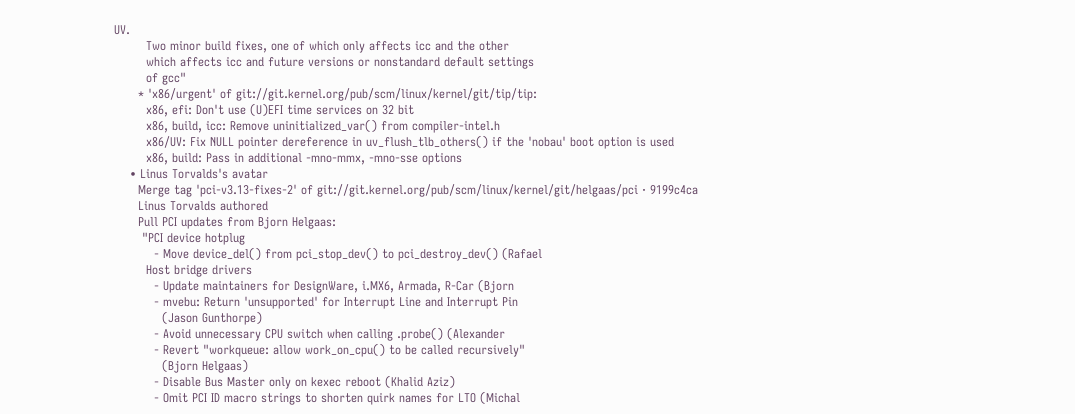UV.
        Two minor build fixes, one of which only affects icc and the other
        which affects icc and future versions or nonstandard default settings
        of gcc"
      * 'x86/urgent' of git://git.kernel.org/pub/scm/linux/kernel/git/tip/tip:
        x86, efi: Don't use (U)EFI time services on 32 bit
        x86, build, icc: Remove uninitialized_var() from compiler-intel.h
        x86/UV: Fix NULL pointer dereference in uv_flush_tlb_others() if the 'nobau' boot option is used
        x86, build: Pass in additional -mno-mmx, -mno-sse options
    • Linus Torvalds's avatar
      Merge tag 'pci-v3.13-fixes-2' of git://git.kernel.org/pub/scm/linux/kernel/git/helgaas/pci · 9199c4ca
      Linus Torvalds authored
      Pull PCI updates from Bjorn Helgaas:
       "PCI device hotplug
          - Move device_del() from pci_stop_dev() to pci_destroy_dev() (Rafael
        Host bridge drivers
          - Update maintainers for DesignWare, i.MX6, Armada, R-Car (Bjorn
          - mvebu: Return 'unsupported' for Interrupt Line and Interrupt Pin
            (Jason Gunthorpe)
          - Avoid unnecessary CPU switch when calling .probe() (Alexander
          - Revert "workqueue: allow work_on_cpu() to be called recursively"
            (Bjorn Helgaas)
          - Disable Bus Master only on kexec reboot (Khalid Aziz)
          - Omit PCI ID macro strings to shorten quirk names for LTO (Michal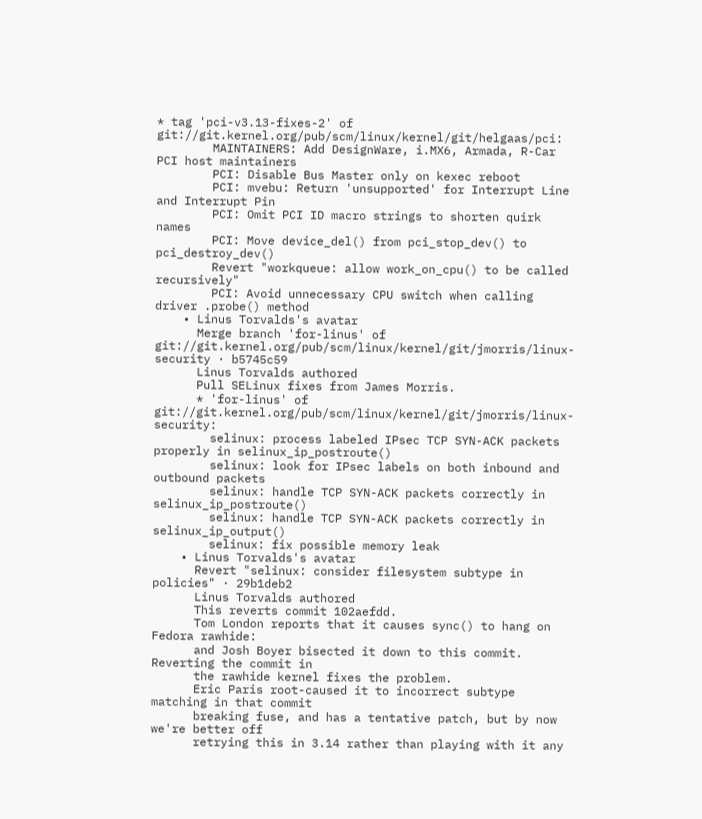* tag 'pci-v3.13-fixes-2' of git://git.kernel.org/pub/scm/linux/kernel/git/helgaas/pci:
        MAINTAINERS: Add DesignWare, i.MX6, Armada, R-Car PCI host maintainers
        PCI: Disable Bus Master only on kexec reboot
        PCI: mvebu: Return 'unsupported' for Interrupt Line and Interrupt Pin
        PCI: Omit PCI ID macro strings to shorten quirk names
        PCI: Move device_del() from pci_stop_dev() to pci_destroy_dev()
        Revert "workqueue: allow work_on_cpu() to be called recursively"
        PCI: Avoid unnecessary CPU switch when calling driver .probe() method
    • Linus Torvalds's avatar
      Merge branch 'for-linus' of git://git.kernel.org/pub/scm/linux/kernel/git/jmorris/linux-security · b5745c59
      Linus Torvalds authored
      Pull SELinux fixes from James Morris.
      * 'for-linus' of git://git.kernel.org/pub/scm/linux/kernel/git/jmorris/linux-security:
        selinux: process labeled IPsec TCP SYN-ACK packets properly in selinux_ip_postroute()
        selinux: look for IPsec labels on both inbound and outbound packets
        selinux: handle TCP SYN-ACK packets correctly in selinux_ip_postroute()
        selinux: handle TCP SYN-ACK packets correctly in selinux_ip_output()
        selinux: fix possible memory leak
    • Linus Torvalds's avatar
      Revert "selinux: consider filesystem subtype in policies" · 29b1deb2
      Linus Torvalds authored
      This reverts commit 102aefdd.
      Tom London reports that it causes sync() to hang on Fedora rawhide:
      and Josh Boyer bisected it down to this commit.  Reverting the commit in
      the rawhide kernel fixes the problem.
      Eric Paris root-caused it to incorrect subtype matching in that commit
      breaking fuse, and has a tentative patch, but by now we're better off
      retrying this in 3.14 rather than playing with it any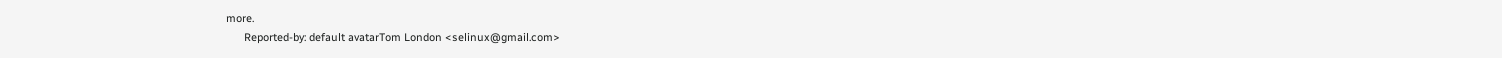more.
      Reported-by: default avatarTom London <selinux@gmail.com>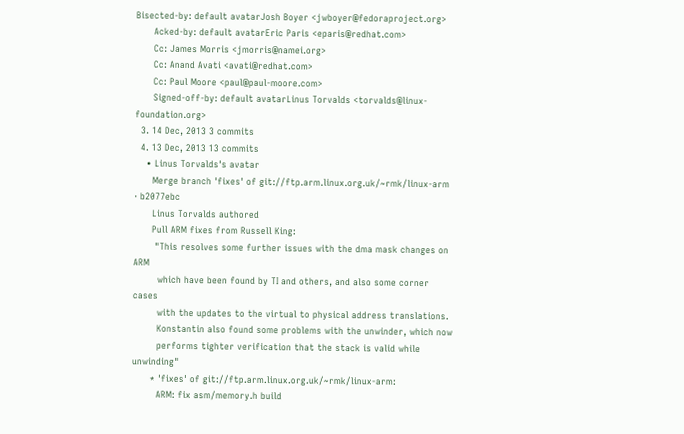Bisected-by: default avatarJosh Boyer <jwboyer@fedoraproject.org>
      Acked-by: default avatarEric Paris <eparis@redhat.com>
      Cc: James Morris <jmorris@namei.org>
      Cc: Anand Avati <avati@redhat.com>
      Cc: Paul Moore <paul@paul-moore.com>
      Signed-off-by: default avatarLinus Torvalds <torvalds@linux-foundation.org>
  3. 14 Dec, 2013 3 commits
  4. 13 Dec, 2013 13 commits
    • Linus Torvalds's avatar
      Merge branch 'fixes' of git://ftp.arm.linux.org.uk/~rmk/linux-arm · b2077ebc
      Linus Torvalds authored
      Pull ARM fixes from Russell King:
       "This resolves some further issues with the dma mask changes on ARM
        which have been found by TI and others, and also some corner cases
        with the updates to the virtual to physical address translations.
        Konstantin also found some problems with the unwinder, which now
        performs tighter verification that the stack is valid while unwinding"
      * 'fixes' of git://ftp.arm.linux.org.uk/~rmk/linux-arm:
        ARM: fix asm/memory.h build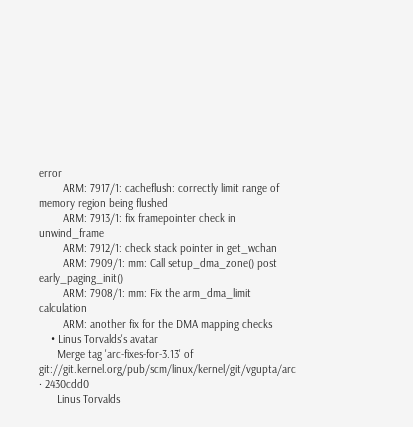error
        ARM: 7917/1: cacheflush: correctly limit range of memory region being flushed
        ARM: 7913/1: fix framepointer check in unwind_frame
        ARM: 7912/1: check stack pointer in get_wchan
        ARM: 7909/1: mm: Call setup_dma_zone() post early_paging_init()
        ARM: 7908/1: mm: Fix the arm_dma_limit calculation
        ARM: another fix for the DMA mapping checks
    • Linus Torvalds's avatar
      Merge tag 'arc-fixes-for-3.13' of git://git.kernel.org/pub/scm/linux/kernel/git/vgupta/arc · 2430cdd0
      Linus Torvalds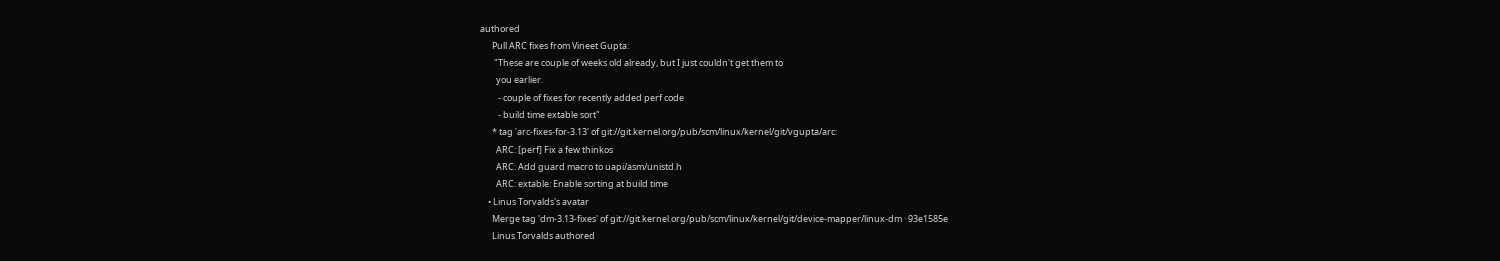authored
      Pull ARC fixes from Vineet Gupta:
       "These are couple of weeks old already, but I just couldn't get them to
        you earlier.
         - couple of fixes for recently added perf code
         - build time extable sort"
      * tag 'arc-fixes-for-3.13' of git://git.kernel.org/pub/scm/linux/kernel/git/vgupta/arc:
        ARC: [perf] Fix a few thinkos
        ARC: Add guard macro to uapi/asm/unistd.h
        ARC: extable: Enable sorting at build time
    • Linus Torvalds's avatar
      Merge tag 'dm-3.13-fixes' of git://git.kernel.org/pub/scm/linux/kernel/git/device-mapper/linux-dm · 93e1585e
      Linus Torvalds authored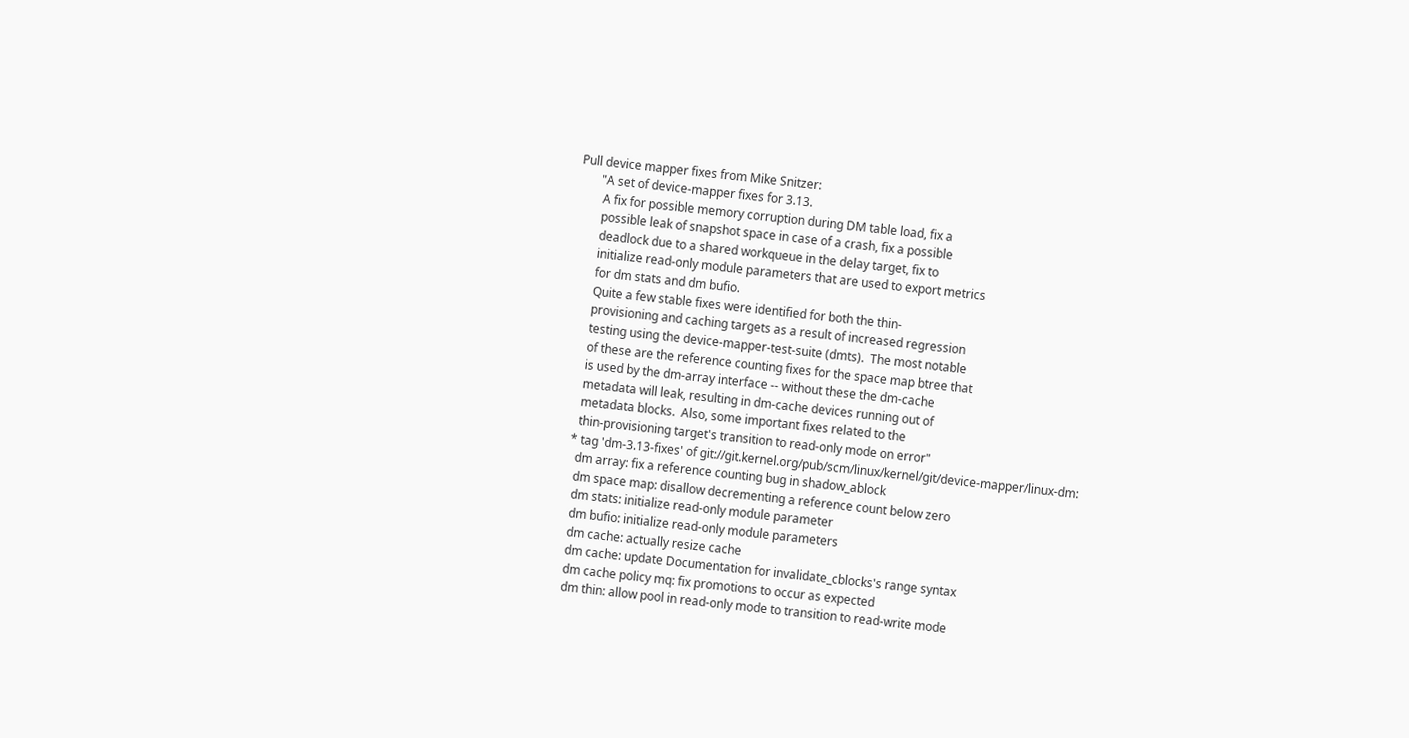Pull device mapper fixes from Mike Snitzer:
       "A set of device-mapper fixes for 3.13.
        A fix for possible memory corruption during DM table load, fix a
        possible leak of snapshot space in case of a crash, fix a possible
        deadlock due to a shared workqueue in the delay target, fix to
        initialize read-only module parameters that are used to export metrics
        for dm stats and dm bufio.
        Quite a few stable fixes were identified for both the thin-
        provisioning and caching targets as a result of increased regression
        testing using the device-mapper-test-suite (dmts).  The most notable
        of these are the reference counting fixes for the space map btree that
        is used by the dm-array interface -- without these the dm-cache
        metadata will leak, resulting in dm-cache devices running out of
        metadata blocks.  Also, some important fixes related to the
        thin-provisioning target's transition to read-only mode on error"
      * tag 'dm-3.13-fixes' of git://git.kernel.org/pub/scm/linux/kernel/git/device-mapper/linux-dm:
        dm array: fix a reference counting bug in shadow_ablock
        dm space map: disallow decrementing a reference count below zero
        dm stats: initialize read-only module parameter
        dm bufio: initialize read-only module parameters
        dm cache: actually resize cache
        dm cache: update Documentation for invalidate_cblocks's range syntax
        dm cache policy mq: fix promotions to occur as expected
        dm thin: allow pool in read-only mode to transition to read-write mode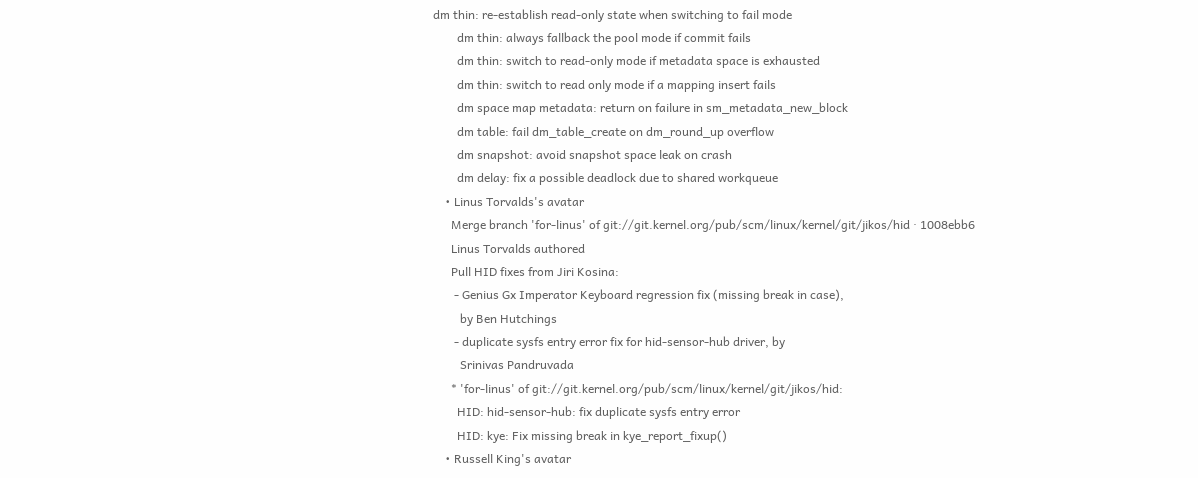dm thin: re-establish read-only state when switching to fail mode
        dm thin: always fallback the pool mode if commit fails
        dm thin: switch to read-only mode if metadata space is exhausted
        dm thin: switch to read only mode if a mapping insert fails
        dm space map metadata: return on failure in sm_metadata_new_block
        dm table: fail dm_table_create on dm_round_up overflow
        dm snapshot: avoid snapshot space leak on crash
        dm delay: fix a possible deadlock due to shared workqueue
    • Linus Torvalds's avatar
      Merge branch 'for-linus' of git://git.kernel.org/pub/scm/linux/kernel/git/jikos/hid · 1008ebb6
      Linus Torvalds authored
      Pull HID fixes from Jiri Kosina:
       - Genius Gx Imperator Keyboard regression fix (missing break in case),
         by Ben Hutchings
       - duplicate sysfs entry error fix for hid-sensor-hub driver, by
         Srinivas Pandruvada
      * 'for-linus' of git://git.kernel.org/pub/scm/linux/kernel/git/jikos/hid:
        HID: hid-sensor-hub: fix duplicate sysfs entry error
        HID: kye: Fix missing break in kye_report_fixup()
    • Russell King's avatar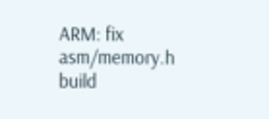ARM: fix asm/memory.h build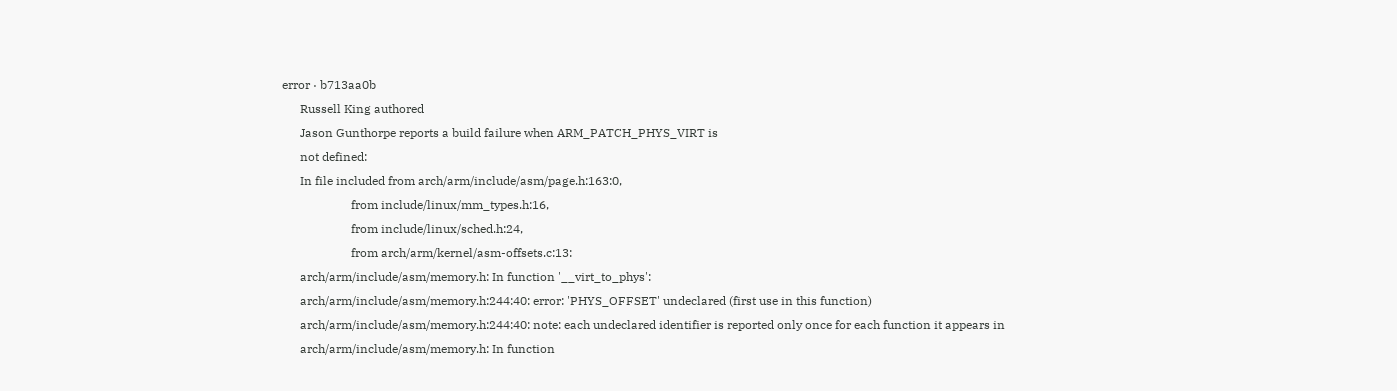error · b713aa0b
      Russell King authored
      Jason Gunthorpe reports a build failure when ARM_PATCH_PHYS_VIRT is
      not defined:
      In file included from arch/arm/include/asm/page.h:163:0,
                       from include/linux/mm_types.h:16,
                       from include/linux/sched.h:24,
                       from arch/arm/kernel/asm-offsets.c:13:
      arch/arm/include/asm/memory.h: In function '__virt_to_phys':
      arch/arm/include/asm/memory.h:244:40: error: 'PHYS_OFFSET' undeclared (first use in this function)
      arch/arm/include/asm/memory.h:244:40: note: each undeclared identifier is reported only once for each function it appears in
      arch/arm/include/asm/memory.h: In function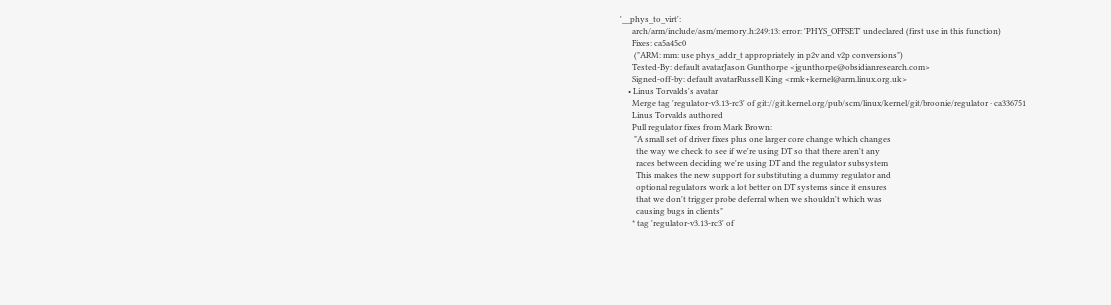'__phys_to_virt':
      arch/arm/include/asm/memory.h:249:13: error: 'PHYS_OFFSET' undeclared (first use in this function)
      Fixes: ca5a45c0
       ("ARM: mm: use phys_addr_t appropriately in p2v and v2p conversions")
      Tested-By: default avatarJason Gunthorpe <jgunthorpe@obsidianresearch.com>
      Signed-off-by: default avatarRussell King <rmk+kernel@arm.linux.org.uk>
    • Linus Torvalds's avatar
      Merge tag 'regulator-v3.13-rc3' of git://git.kernel.org/pub/scm/linux/kernel/git/broonie/regulator · ca336751
      Linus Torvalds authored
      Pull regulator fixes from Mark Brown:
       "A small set of driver fixes plus one larger core change which changes
        the way we check to see if we're using DT so that there aren't any
        races between deciding we're using DT and the regulator subsystem
        This makes the new support for substituting a dummy regulator and
        optional regulators work a lot better on DT systems since it ensures
        that we don't trigger probe deferral when we shouldn't which was
        causing bugs in clients"
      * tag 'regulator-v3.13-rc3' of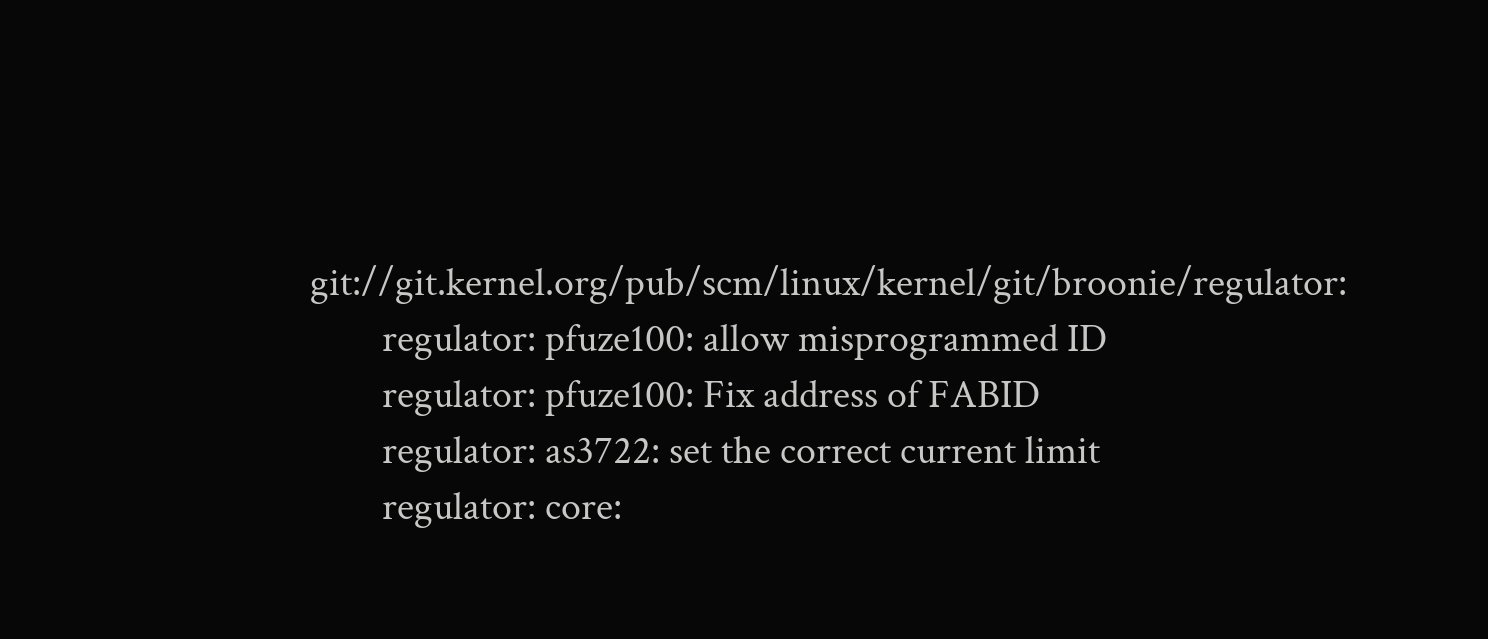git://git.kernel.org/pub/scm/linux/kernel/git/broonie/regulator:
        regulator: pfuze100: allow misprogrammed ID
        regulator: pfuze100: Fix address of FABID
        regulator: as3722: set the correct current limit
        regulator: core: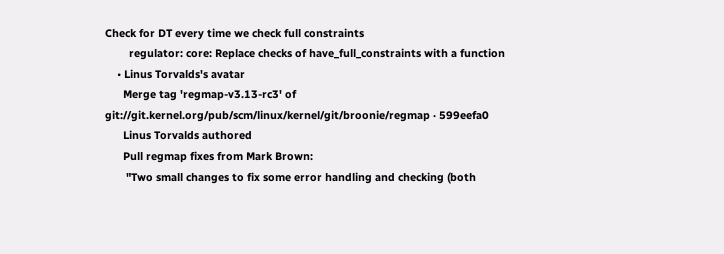Check for DT every time we check full constraints
        regulator: core: Replace checks of have_full_constraints with a function
    • Linus Torvalds's avatar
      Merge tag 'regmap-v3.13-rc3' of git://git.kernel.org/pub/scm/linux/kernel/git/broonie/regmap · 599eefa0
      Linus Torvalds authored
      Pull regmap fixes from Mark Brown:
       "Two small changes to fix some error handling and checking (both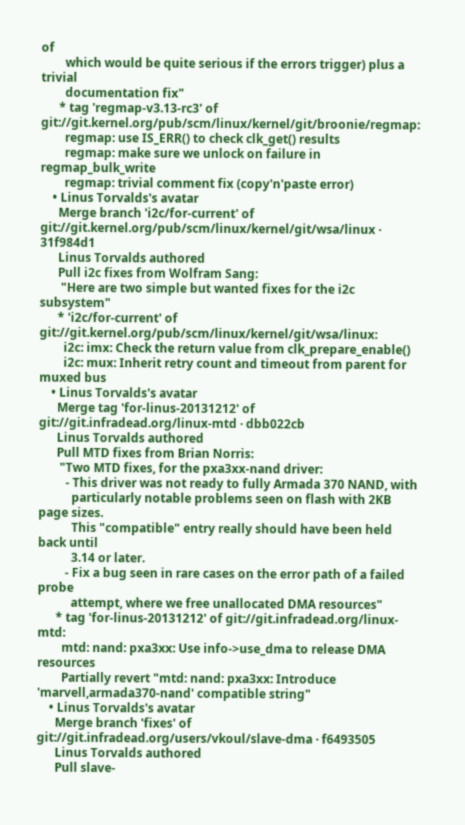of
        which would be quite serious if the errors trigger) plus a trivial
        documentation fix"
      * tag 'regmap-v3.13-rc3' of git://git.kernel.org/pub/scm/linux/kernel/git/broonie/regmap:
        regmap: use IS_ERR() to check clk_get() results
        regmap: make sure we unlock on failure in regmap_bulk_write
        regmap: trivial comment fix (copy'n'paste error)
    • Linus Torvalds's avatar
      Merge branch 'i2c/for-current' of git://git.kernel.org/pub/scm/linux/kernel/git/wsa/linux · 31f984d1
      Linus Torvalds authored
      Pull i2c fixes from Wolfram Sang:
       "Here are two simple but wanted fixes for the i2c subsystem"
      * 'i2c/for-current' of git://git.kernel.org/pub/scm/linux/kernel/git/wsa/linux:
        i2c: imx: Check the return value from clk_prepare_enable()
        i2c: mux: Inherit retry count and timeout from parent for muxed bus
    • Linus Torvalds's avatar
      Merge tag 'for-linus-20131212' of git://git.infradead.org/linux-mtd · dbb022cb
      Linus Torvalds authored
      Pull MTD fixes from Brian Norris:
       "Two MTD fixes, for the pxa3xx-nand driver:
         - This driver was not ready to fully Armada 370 NAND, with
           particularly notable problems seen on flash with 2KB page sizes.
           This "compatible" entry really should have been held back until
           3.14 or later.
         - Fix a bug seen in rare cases on the error path of a failed probe
           attempt, where we free unallocated DMA resources"
      * tag 'for-linus-20131212' of git://git.infradead.org/linux-mtd:
        mtd: nand: pxa3xx: Use info->use_dma to release DMA resources
        Partially revert "mtd: nand: pxa3xx: Introduce 'marvell,armada370-nand' compatible string"
    • Linus Torvalds's avatar
      Merge branch 'fixes' of git://git.infradead.org/users/vkoul/slave-dma · f6493505
      Linus Torvalds authored
      Pull slave-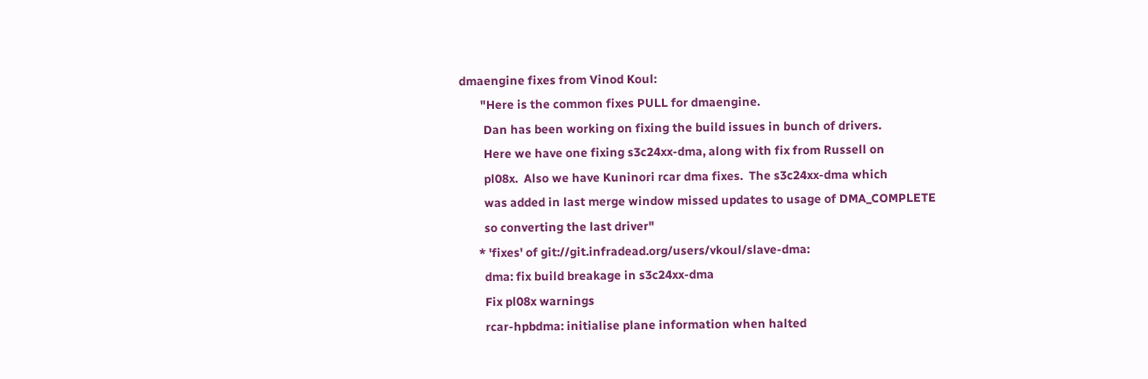dmaengine fixes from Vinod Koul:
       "Here is the common fixes PULL for dmaengine.
        Dan has been working on fixing the build issues in bunch of drivers.
        Here we have one fixing s3c24xx-dma, along with fix from Russell on
        pl08x.  Also we have Kuninori rcar dma fixes.  The s3c24xx-dma which
        was added in last merge window missed updates to usage of DMA_COMPLETE
        so converting the last driver"
      * 'fixes' of git://git.infradead.org/users/vkoul/slave-dma:
        dma: fix build breakage in s3c24xx-dma
        Fix pl08x warnings
        rcar-hpbdma: initialise plane information when halted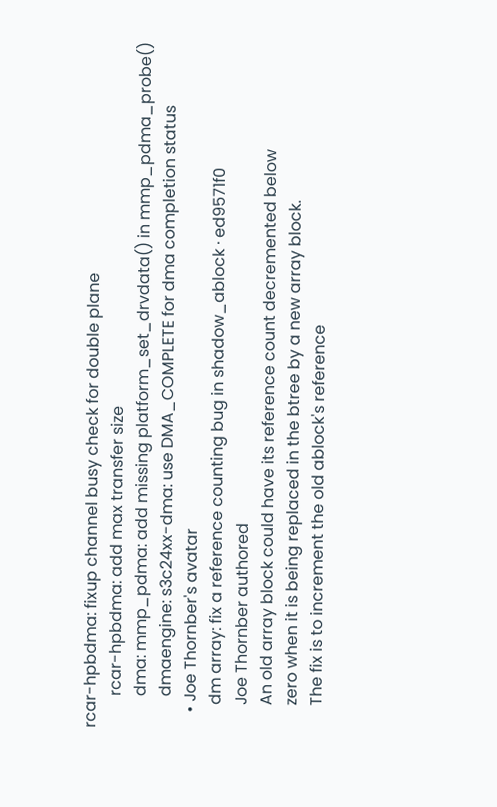rcar-hpbdma: fixup channel busy check for double plane
        rcar-hpbdma: add max transfer size
        dma: mmp_pdma: add missing platform_set_drvdata() in mmp_pdma_probe()
        dmaengine: s3c24xx-dma: use DMA_COMPLETE for dma completion status
    • Joe Thornber's avatar
      dm array: fix a reference counting bug in shadow_ablock · ed9571f0
      Joe Thornber authored
      An old array block could have its reference count decremented below
      zero when it is being replaced in the btree by a new array block.
      The fix is to increment the old ablock's reference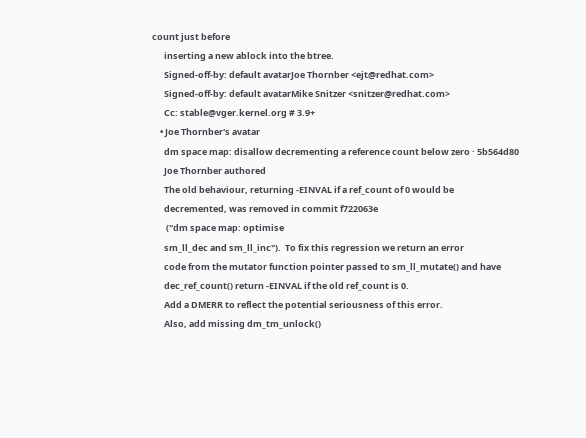count just before
      inserting a new ablock into the btree.
      Signed-off-by: default avatarJoe Thornber <ejt@redhat.com>
      Signed-off-by: default avatarMike Snitzer <snitzer@redhat.com>
      Cc: stable@vger.kernel.org # 3.9+
    • Joe Thornber's avatar
      dm space map: disallow decrementing a reference count below zero · 5b564d80
      Joe Thornber authored
      The old behaviour, returning -EINVAL if a ref_count of 0 would be
      decremented, was removed in commit f722063e
       ("dm space map: optimise
      sm_ll_dec and sm_ll_inc").  To fix this regression we return an error
      code from the mutator function pointer passed to sm_ll_mutate() and have
      dec_ref_count() return -EINVAL if the old ref_count is 0.
      Add a DMERR to reflect the potential seriousness of this error.
      Also, add missing dm_tm_unlock()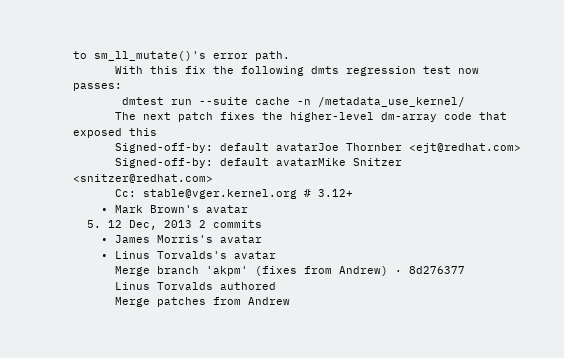to sm_ll_mutate()'s error path.
      With this fix the following dmts regression test now passes:
       dmtest run --suite cache -n /metadata_use_kernel/
      The next patch fixes the higher-level dm-array code that exposed this
      Signed-off-by: default avatarJoe Thornber <ejt@redhat.com>
      Signed-off-by: default avatarMike Snitzer <snitzer@redhat.com>
      Cc: stable@vger.kernel.org # 3.12+
    • Mark Brown's avatar
  5. 12 Dec, 2013 2 commits
    • James Morris's avatar
    • Linus Torvalds's avatar
      Merge branch 'akpm' (fixes from Andrew) · 8d276377
      Linus Torvalds authored
      Merge patches from Andrew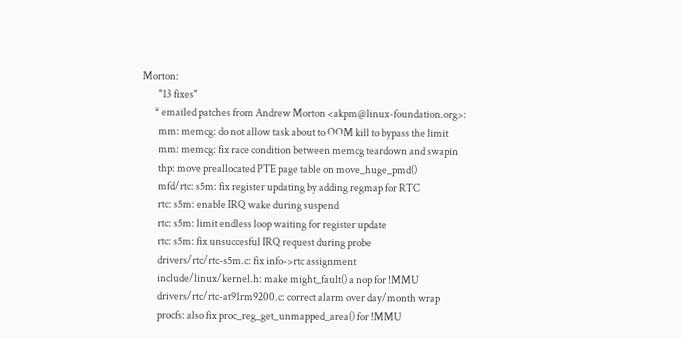Morton:
        "13 fixes"
      * emailed patches from Andrew Morton <akpm@linux-foundation.org>:
        mm: memcg: do not allow task about to OOM kill to bypass the limit
        mm: memcg: fix race condition between memcg teardown and swapin
        thp: move preallocated PTE page table on move_huge_pmd()
        mfd/rtc: s5m: fix register updating by adding regmap for RTC
        rtc: s5m: enable IRQ wake during suspend
        rtc: s5m: limit endless loop waiting for register update
        rtc: s5m: fix unsuccesful IRQ request during probe
        drivers/rtc/rtc-s5m.c: fix info->rtc assignment
        include/linux/kernel.h: make might_fault() a nop for !MMU
        drivers/rtc/rtc-at91rm9200.c: correct alarm over day/month wrap
        procfs: also fix proc_reg_get_unmapped_area() for !MMU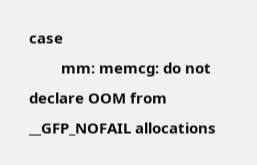case
        mm: memcg: do not declare OOM from __GFP_NOFAIL allocations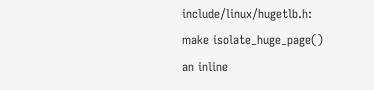include/linux/hugetlb.h: make isolate_huge_page() an inline